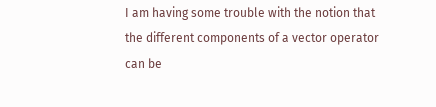I am having some trouble with the notion that the different components of a vector operator can be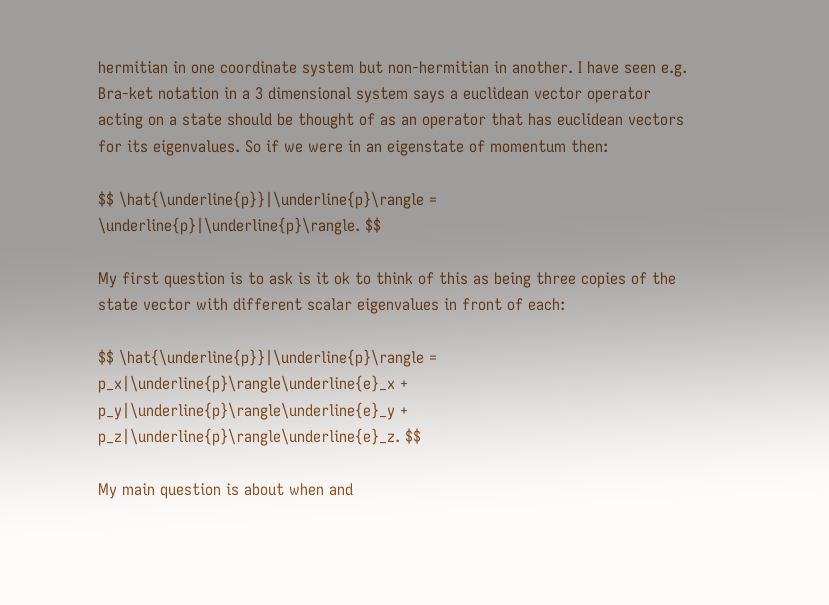hermitian in one coordinate system but non-hermitian in another. I have seen e.g. Bra-ket notation in a 3 dimensional system says a euclidean vector operator acting on a state should be thought of as an operator that has euclidean vectors for its eigenvalues. So if we were in an eigenstate of momentum then:

$$ \hat{\underline{p}}|\underline{p}\rangle = \underline{p}|\underline{p}\rangle. $$

My first question is to ask is it ok to think of this as being three copies of the state vector with different scalar eigenvalues in front of each:

$$ \hat{\underline{p}}|\underline{p}\rangle = p_x|\underline{p}\rangle\underline{e}_x + p_y|\underline{p}\rangle\underline{e}_y + p_z|\underline{p}\rangle\underline{e}_z. $$

My main question is about when and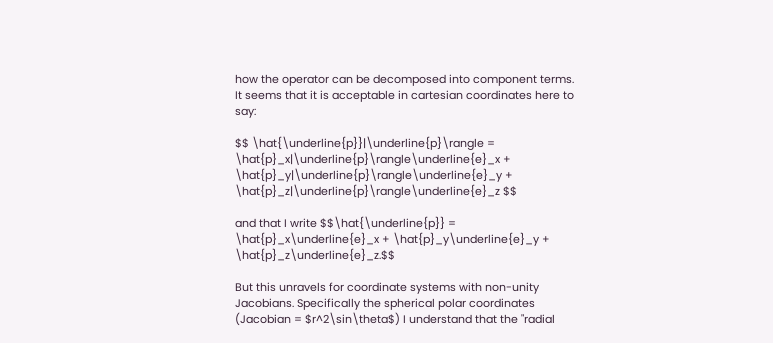how the operator can be decomposed into component terms. It seems that it is acceptable in cartesian coordinates here to say:

$$ \hat{\underline{p}}|\underline{p}\rangle = \hat{p}_x|\underline{p}\rangle\underline{e}_x + \hat{p}_y|\underline{p}\rangle\underline{e}_y + \hat{p}_z|\underline{p}\rangle\underline{e}_z $$

and that I write $$\hat{\underline{p}} = \hat{p}_x\underline{e}_x + \hat{p}_y\underline{e}_y + \hat{p}_z\underline{e}_z.$$

But this unravels for coordinate systems with non-unity Jacobians. Specifically the spherical polar coordinates (Jacobian = $r^2\sin\theta$) I understand that the "radial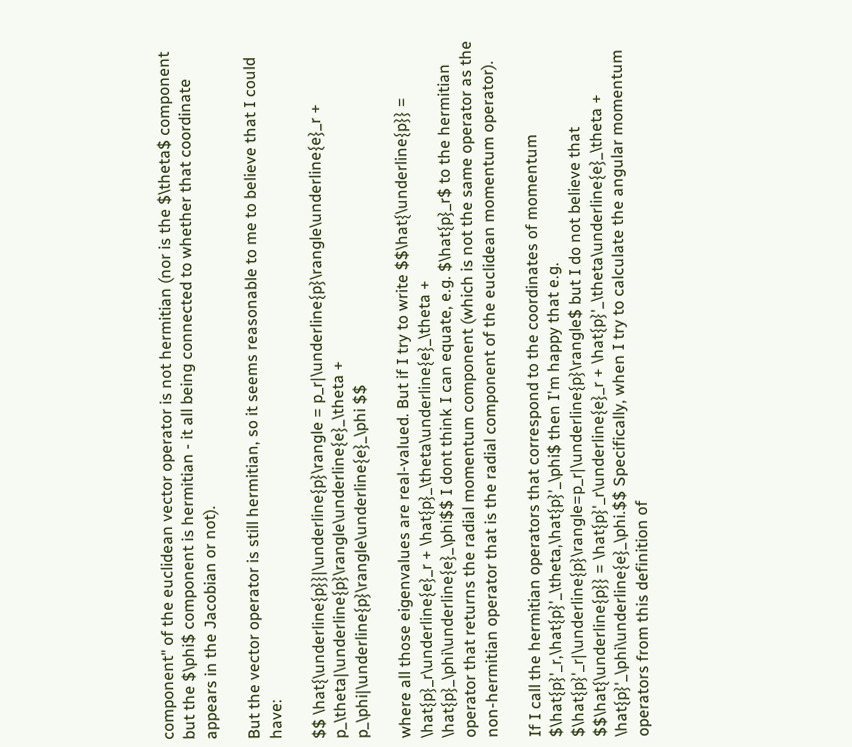component" of the euclidean vector operator is not hermitian (nor is the $\theta$ component but the $\phi$ component is hermitian - it all being connected to whether that coordinate appears in the Jacobian or not).

But the vector operator is still hermitian, so it seems reasonable to me to believe that I could have:

$$ \hat{\underline{p}}|\underline{p}\rangle = p_r|\underline{p}\rangle\underline{e}_r + p_\theta|\underline{p}\rangle\underline{e}_\theta + p_\phi|\underline{p}\rangle\underline{e}_\phi $$

where all those eigenvalues are real-valued. But if I try to write $$\hat{\underline{p}} = \hat{p}_r\underline{e}_r + \hat{p}_\theta\underline{e}_\theta + \hat{p}_\phi\underline{e}_\phi$$ I dont think I can equate, e.g. $\hat{p}_r$ to the hermitian operator that returns the radial momentum component (which is not the same operator as the non-hermitian operator that is the radial component of the euclidean momentum operator).

If I call the hermitian operators that correspond to the coordinates of momentum $\hat{p}'_r,\hat{p}'_\theta,\hat{p}'_\phi$ then I'm happy that e.g. $\hat{p}'_r|\underline{p}\rangle=p_r|\underline{p}\rangle$ but I do not believe that $$\hat{\underline{p}} = \hat{p}'_r\underline{e}_r + \hat{p}'_\theta\underline{e}_\theta + \hat{p}'_\phi\underline{e}_\phi.$$ Specifically, when I try to calculate the angular momentum operators from this definition of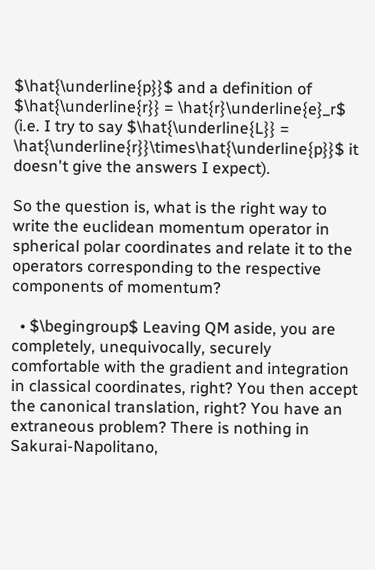$\hat{\underline{p}}$ and a definition of $\hat{\underline{r}} = \hat{r}\underline{e}_r$ (i.e. I try to say $\hat{\underline{L}} = \hat{\underline{r}}\times\hat{\underline{p}}$ it doesn't give the answers I expect).

So the question is, what is the right way to write the euclidean momentum operator in spherical polar coordinates and relate it to the operators corresponding to the respective components of momentum?

  • $\begingroup$ Leaving QM aside, you are completely, unequivocally, securely comfortable with the gradient and integration in classical coordinates, right? You then accept the canonical translation, right? You have an extraneous problem? There is nothing in Sakurai-Napolitano,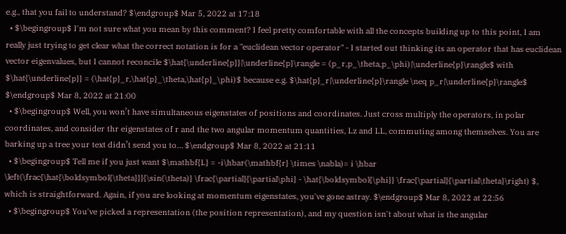e.g., that you fail to understand? $\endgroup$ Mar 5, 2022 at 17:18
  • $\begingroup$ I'm not sure what you mean by this comment? I feel pretty comfortable with all the concepts building up to this point, I am really just trying to get clear what the correct notation is for a "euclidean vector operator" - I started out thinking its an operator that has euclidean vector eigenvalues, but I cannot reconcile $\hat{\underline{p}}|\underline{p}\rangle = (p_r,p_\theta,p_\phi)|\underline{p}\rangle$ with $\hat{\underline{p}} = (\hat{p}_r,\hat{p}_\theta,\hat{p}_\phi)$ because e.g. $\hat{p}_r|\underline{p}\rangle \neq p_r|\underline{p}\rangle$ $\endgroup$ Mar 8, 2022 at 21:00
  • $\begingroup$ Well, you won’t have simultaneous eigenstates of positions and coordinates. Just cross multiply the operators, in polar coordinates, and consider thr eigenstates of r and the two angular momentum quantities, Lz and LL, commuting among themselves. You are barking up a tree your text didn’t send you to… $\endgroup$ Mar 8, 2022 at 21:11
  • $\begingroup$ Tell me if you just want $\mathbf{L} = -i\hbar(\mathbf{r} \times \nabla)= i \hbar \left(\frac{\hat{\boldsymbol{\theta}}}{\sin(\theta)} \frac{\partial}{\partial\phi} - \hat{\boldsymbol{\phi}} \frac{\partial}{\partial\theta}\right) $, which is straightforward. Again, if you are looking at momentum eigenstates, you've gone astray. $\endgroup$ Mar 8, 2022 at 22:56
  • $\begingroup$ You've picked a representation (the position representation), and my question isn't about what is the angular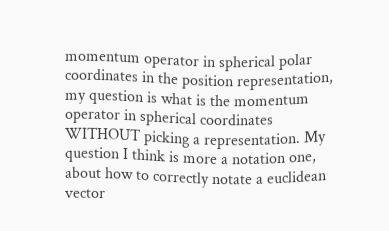momentum operator in spherical polar coordinates in the position representation, my question is what is the momentum operator in spherical coordinates WITHOUT picking a representation. My question I think is more a notation one, about how to correctly notate a euclidean vector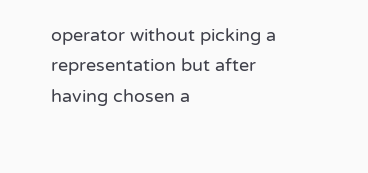operator without picking a representation but after having chosen a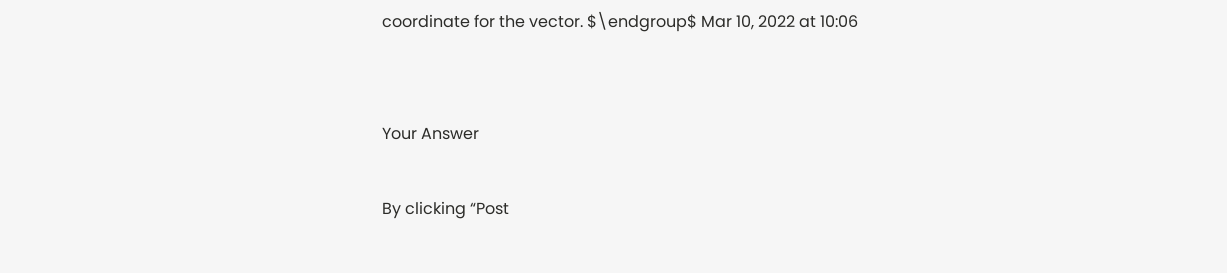coordinate for the vector. $\endgroup$ Mar 10, 2022 at 10:06


Your Answer

By clicking “Post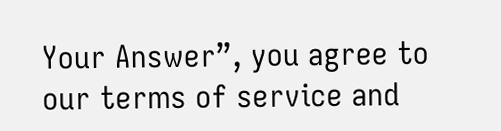Your Answer”, you agree to our terms of service and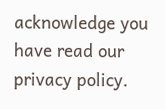acknowledge you have read our privacy policy.